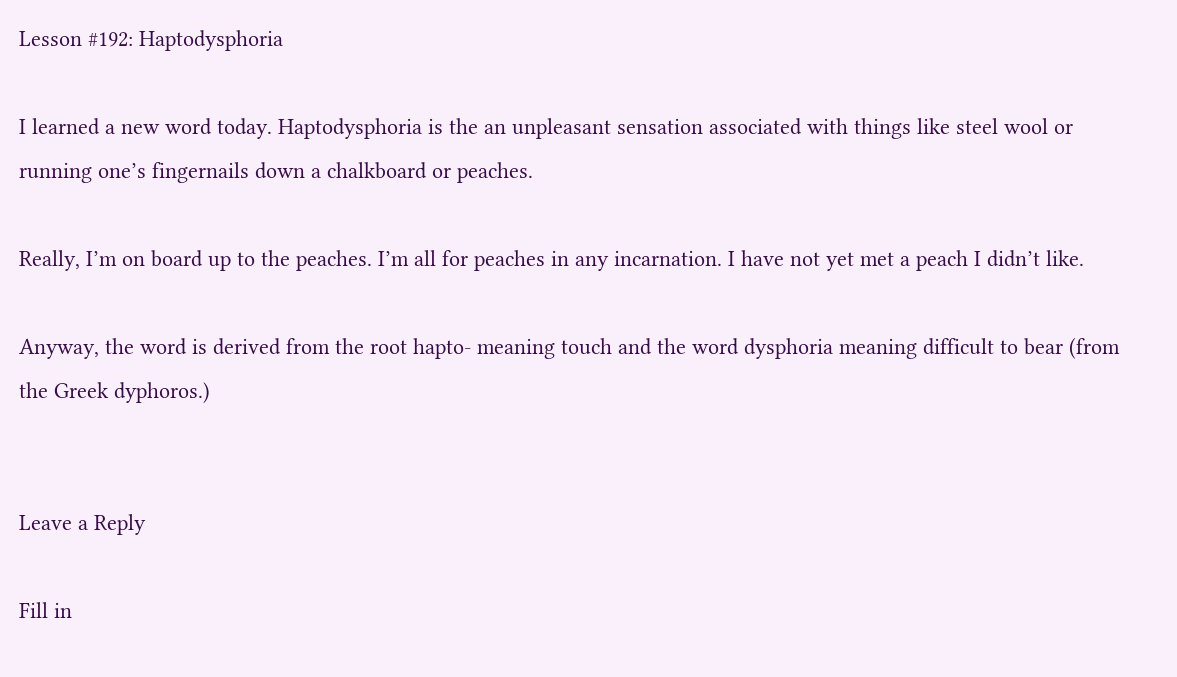Lesson #192: Haptodysphoria

I learned a new word today. Haptodysphoria is the an unpleasant sensation associated with things like steel wool or running one’s fingernails down a chalkboard or peaches.

Really, I’m on board up to the peaches. I’m all for peaches in any incarnation. I have not yet met a peach I didn’t like.

Anyway, the word is derived from the root hapto- meaning touch and the word dysphoria meaning difficult to bear (from the Greek dyphoros.)


Leave a Reply

Fill in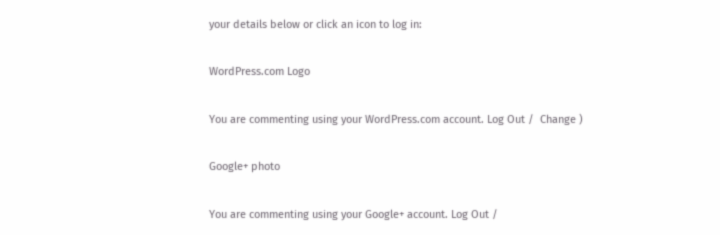your details below or click an icon to log in:

WordPress.com Logo

You are commenting using your WordPress.com account. Log Out /  Change )

Google+ photo

You are commenting using your Google+ account. Log Out /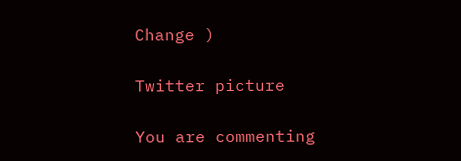Change )

Twitter picture

You are commenting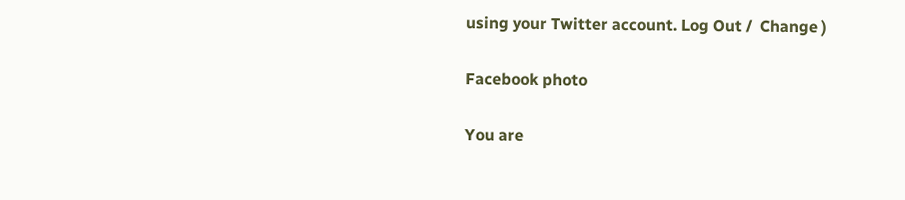using your Twitter account. Log Out /  Change )

Facebook photo

You are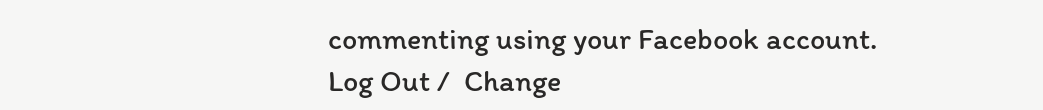commenting using your Facebook account. Log Out /  Change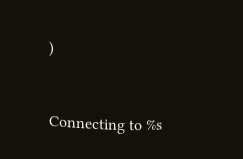)


Connecting to %s